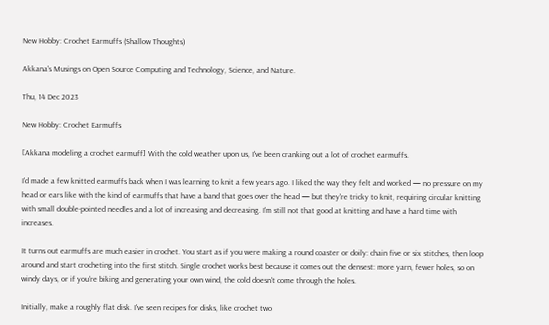New Hobby: Crochet Earmuffs (Shallow Thoughts)

Akkana's Musings on Open Source Computing and Technology, Science, and Nature.

Thu, 14 Dec 2023

New Hobby: Crochet Earmuffs

[Akkana modeling a crochet earmuff] With the cold weather upon us, I've been cranking out a lot of crochet earmuffs.

I'd made a few knitted earmuffs back when I was learning to knit a few years ago. I liked the way they felt and worked — no pressure on my head or ears like with the kind of earmuffs that have a band that goes over the head — but they're tricky to knit, requiring circular knitting with small double-pointed needles and a lot of increasing and decreasing. I'm still not that good at knitting and have a hard time with increases.

It turns out earmuffs are much easier in crochet. You start as if you were making a round coaster or doily: chain five or six stitches, then loop around and start crocheting into the first stitch. Single crochet works best because it comes out the densest: more yarn, fewer holes, so on windy days, or if you're biking and generating your own wind, the cold doesn't come through the holes.

Initially, make a roughly flat disk. I've seen recipes for disks, like crochet two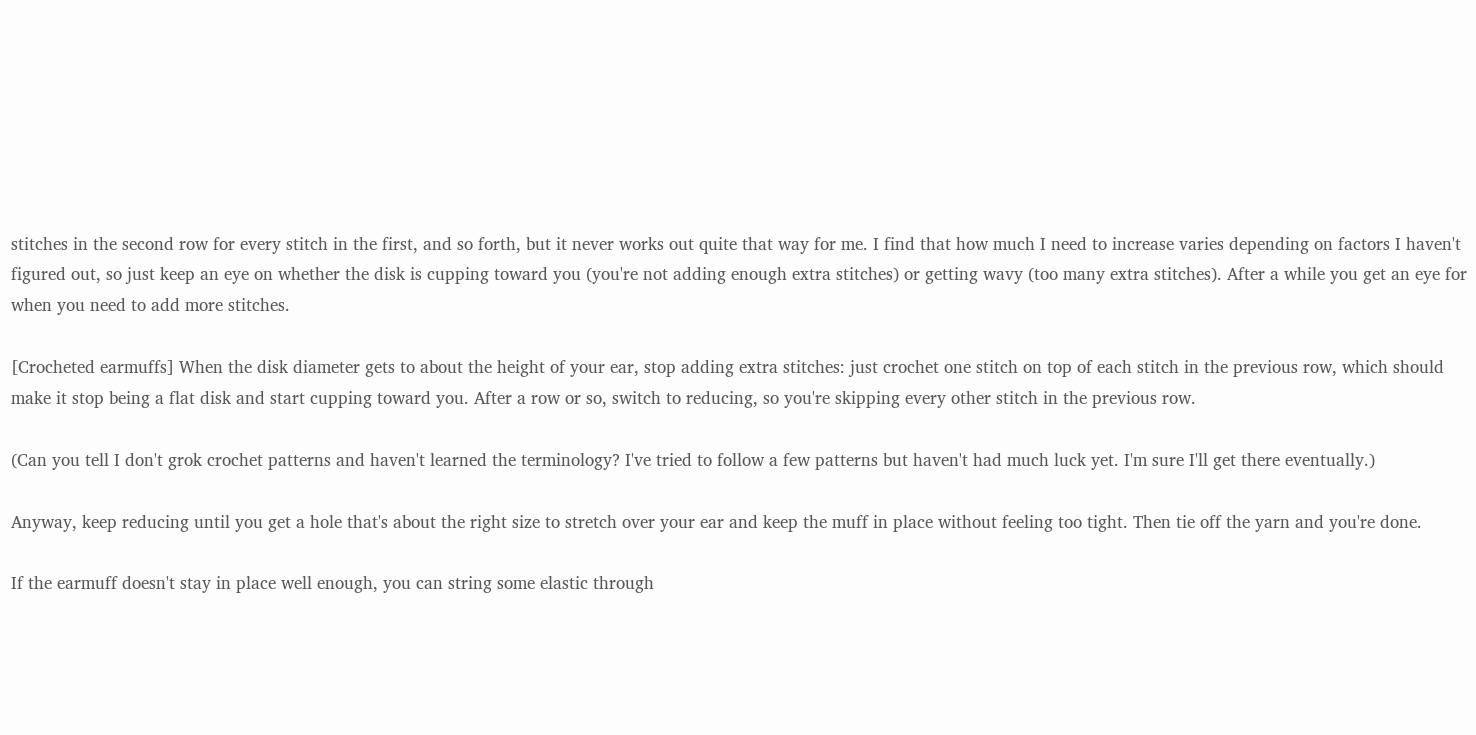stitches in the second row for every stitch in the first, and so forth, but it never works out quite that way for me. I find that how much I need to increase varies depending on factors I haven't figured out, so just keep an eye on whether the disk is cupping toward you (you're not adding enough extra stitches) or getting wavy (too many extra stitches). After a while you get an eye for when you need to add more stitches.

[Crocheted earmuffs] When the disk diameter gets to about the height of your ear, stop adding extra stitches: just crochet one stitch on top of each stitch in the previous row, which should make it stop being a flat disk and start cupping toward you. After a row or so, switch to reducing, so you're skipping every other stitch in the previous row.

(Can you tell I don't grok crochet patterns and haven't learned the terminology? I've tried to follow a few patterns but haven't had much luck yet. I'm sure I'll get there eventually.)

Anyway, keep reducing until you get a hole that's about the right size to stretch over your ear and keep the muff in place without feeling too tight. Then tie off the yarn and you're done.

If the earmuff doesn't stay in place well enough, you can string some elastic through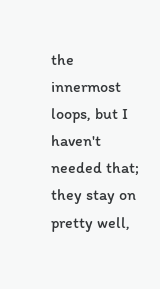the innermost loops, but I haven't needed that; they stay on pretty well,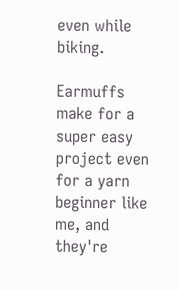even while biking.

Earmuffs make for a super easy project even for a yarn beginner like me, and they're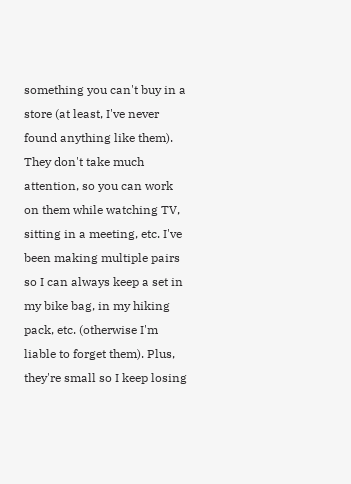something you can't buy in a store (at least, I've never found anything like them). They don't take much attention, so you can work on them while watching TV, sitting in a meeting, etc. I've been making multiple pairs so I can always keep a set in my bike bag, in my hiking pack, etc. (otherwise I'm liable to forget them). Plus, they're small so I keep losing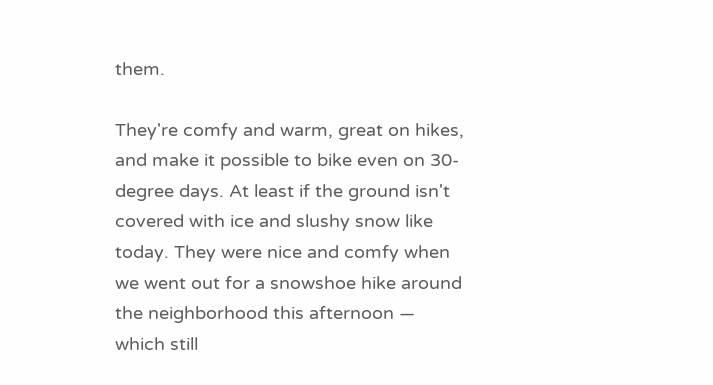them.

They're comfy and warm, great on hikes, and make it possible to bike even on 30-degree days. At least if the ground isn't covered with ice and slushy snow like today. They were nice and comfy when we went out for a snowshoe hike around the neighborhood this afternoon — which still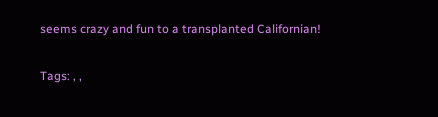seems crazy and fun to a transplanted Californian!

Tags: , ,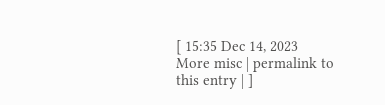[ 15:35 Dec 14, 2023    More misc | permalink to this entry | ]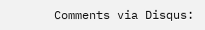Comments via Disqus: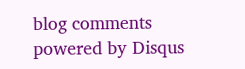blog comments powered by Disqus